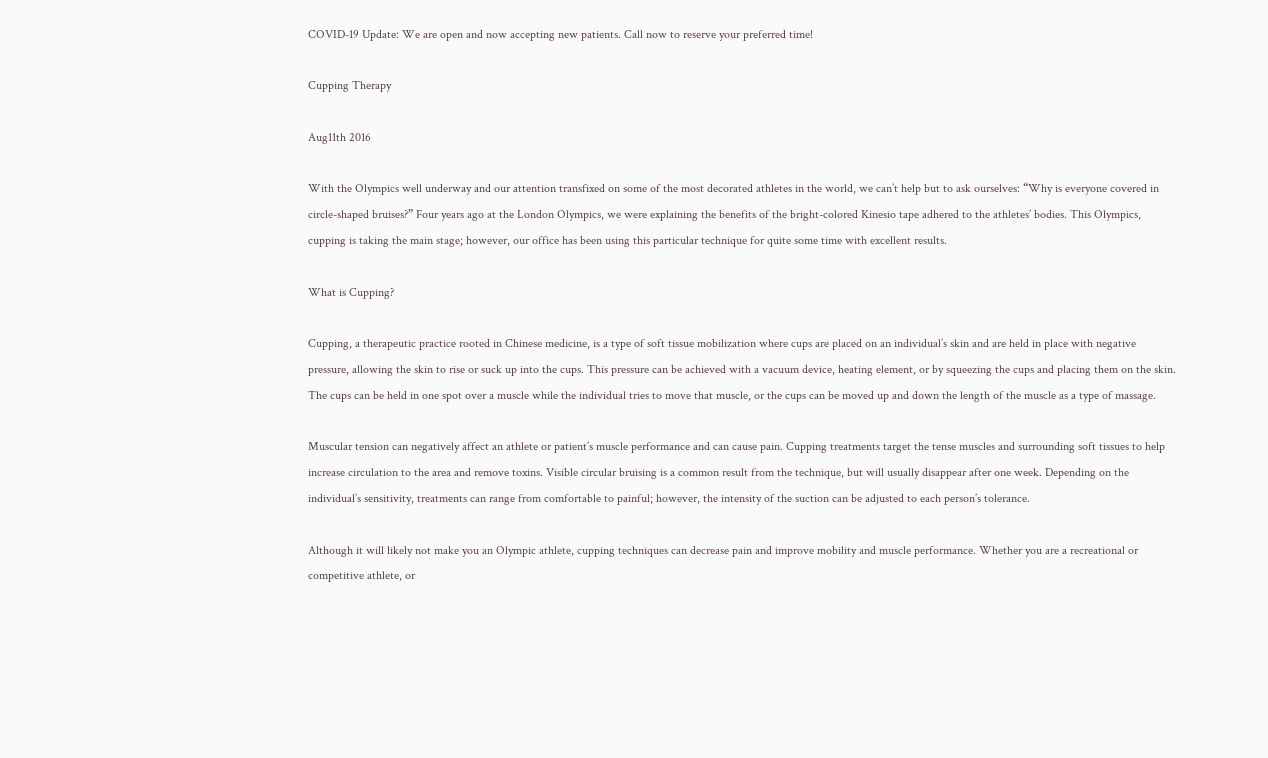COVID-19 Update: We are open and now accepting new patients. Call now to reserve your preferred time!

Cupping Therapy

Aug11th 2016

With the Olympics well underway and our attention transfixed on some of the most decorated athletes in the world, we can’t help but to ask ourselves: “Why is everyone covered in circle-shaped bruises?” Four years ago at the London Olympics, we were explaining the benefits of the bright-colored Kinesio tape adhered to the athletes’ bodies. This Olympics, cupping is taking the main stage; however, our office has been using this particular technique for quite some time with excellent results.

What is Cupping?

Cupping, a therapeutic practice rooted in Chinese medicine, is a type of soft tissue mobilization where cups are placed on an individual’s skin and are held in place with negative pressure, allowing the skin to rise or suck up into the cups. This pressure can be achieved with a vacuum device, heating element, or by squeezing the cups and placing them on the skin. The cups can be held in one spot over a muscle while the individual tries to move that muscle, or the cups can be moved up and down the length of the muscle as a type of massage.

Muscular tension can negatively affect an athlete or patient’s muscle performance and can cause pain. Cupping treatments target the tense muscles and surrounding soft tissues to help increase circulation to the area and remove toxins. Visible circular bruising is a common result from the technique, but will usually disappear after one week. Depending on the individual’s sensitivity, treatments can range from comfortable to painful; however, the intensity of the suction can be adjusted to each person’s tolerance.

Although it will likely not make you an Olympic athlete, cupping techniques can decrease pain and improve mobility and muscle performance. Whether you are a recreational or competitive athlete, or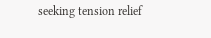seeking tension relief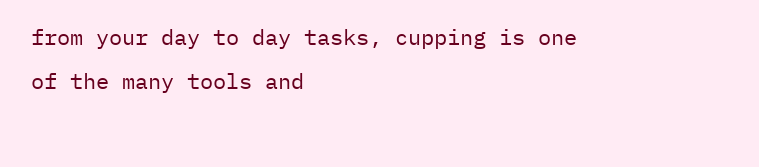from your day to day tasks, cupping is one of the many tools and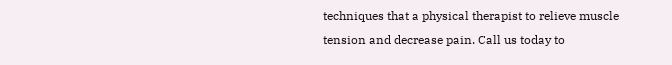techniques that a physical therapist to relieve muscle tension and decrease pain. Call us today to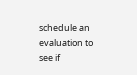schedule an evaluation to see if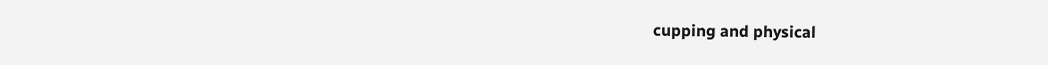cupping and physical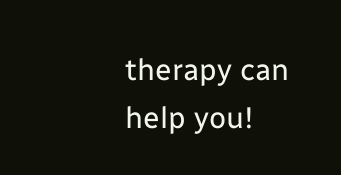therapy can help you!